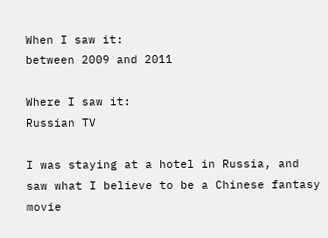When I saw it:
between 2009 and 2011

Where I saw it:
Russian TV

I was staying at a hotel in Russia, and saw what I believe to be a Chinese fantasy movie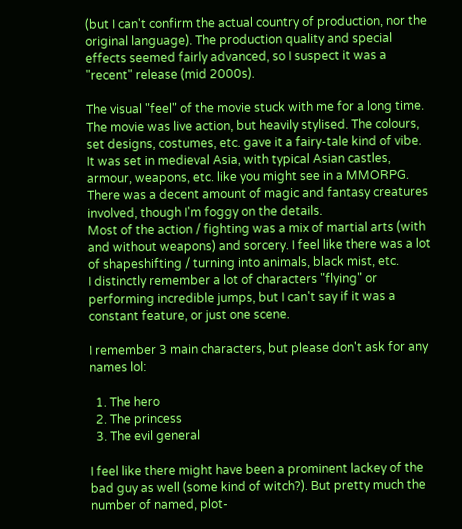(but I can't confirm the actual country of production, nor the original language). The production quality and special effects seemed fairly advanced, so I suspect it was a "recent" release (mid 2000s).

The visual "feel" of the movie stuck with me for a long time.
The movie was live action, but heavily stylised. The colours, set designs, costumes, etc. gave it a fairy-tale kind of vibe.
It was set in medieval Asia, with typical Asian castles, armour, weapons, etc. like you might see in a MMORPG.
There was a decent amount of magic and fantasy creatures involved, though I'm foggy on the details.
Most of the action / fighting was a mix of martial arts (with and without weapons) and sorcery. I feel like there was a lot of shapeshifting / turning into animals, black mist, etc.
I distinctly remember a lot of characters "flying" or performing incredible jumps, but I can't say if it was a constant feature, or just one scene.

I remember 3 main characters, but please don't ask for any names lol:

  1. The hero
  2. The princess
  3. The evil general

I feel like there might have been a prominent lackey of the bad guy as well (some kind of witch?). But pretty much the number of named, plot-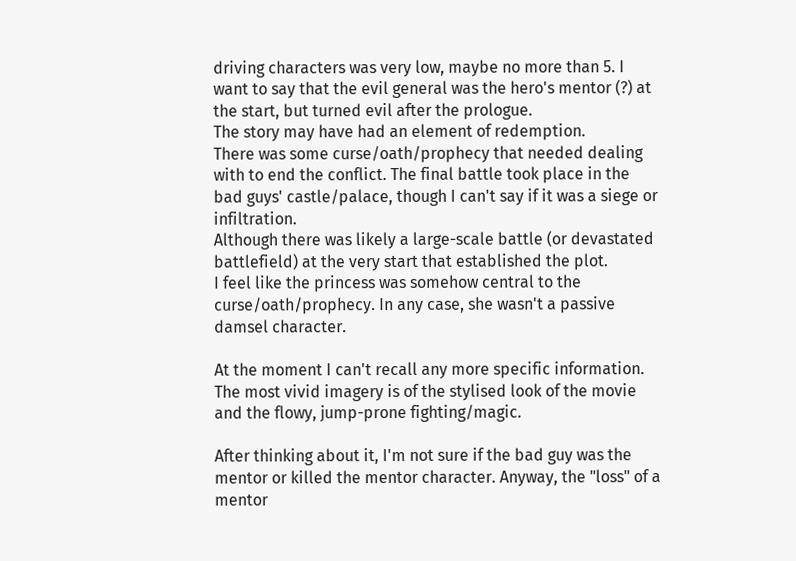driving characters was very low, maybe no more than 5. I want to say that the evil general was the hero's mentor (?) at the start, but turned evil after the prologue.
The story may have had an element of redemption.
There was some curse/oath/prophecy that needed dealing with to end the conflict. The final battle took place in the bad guys' castle/palace, though I can't say if it was a siege or infiltration.
Although there was likely a large-scale battle (or devastated battlefield) at the very start that established the plot.
I feel like the princess was somehow central to the curse/oath/prophecy. In any case, she wasn't a passive damsel character.

At the moment I can't recall any more specific information. The most vivid imagery is of the stylised look of the movie and the flowy, jump-prone fighting/magic.

After thinking about it, I'm not sure if the bad guy was the mentor or killed the mentor character. Anyway, the "loss" of a mentor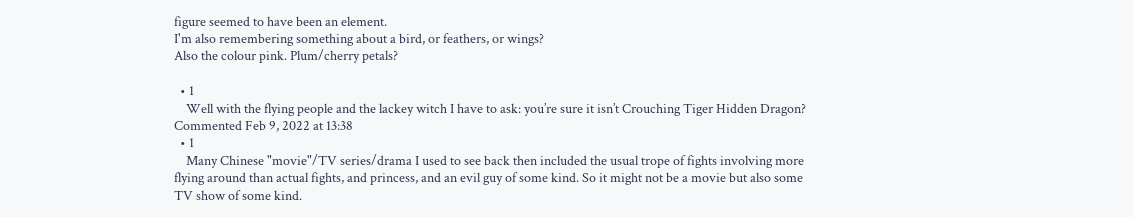figure seemed to have been an element.
I'm also remembering something about a bird, or feathers, or wings?
Also the colour pink. Plum/cherry petals?

  • 1
    Well with the flying people and the lackey witch I have to ask: you’re sure it isn’t Crouching Tiger Hidden Dragon? Commented Feb 9, 2022 at 13:38
  • 1
    Many Chinese "movie"/TV series/drama I used to see back then included the usual trope of fights involving more flying around than actual fights, and princess, and an evil guy of some kind. So it might not be a movie but also some TV show of some kind.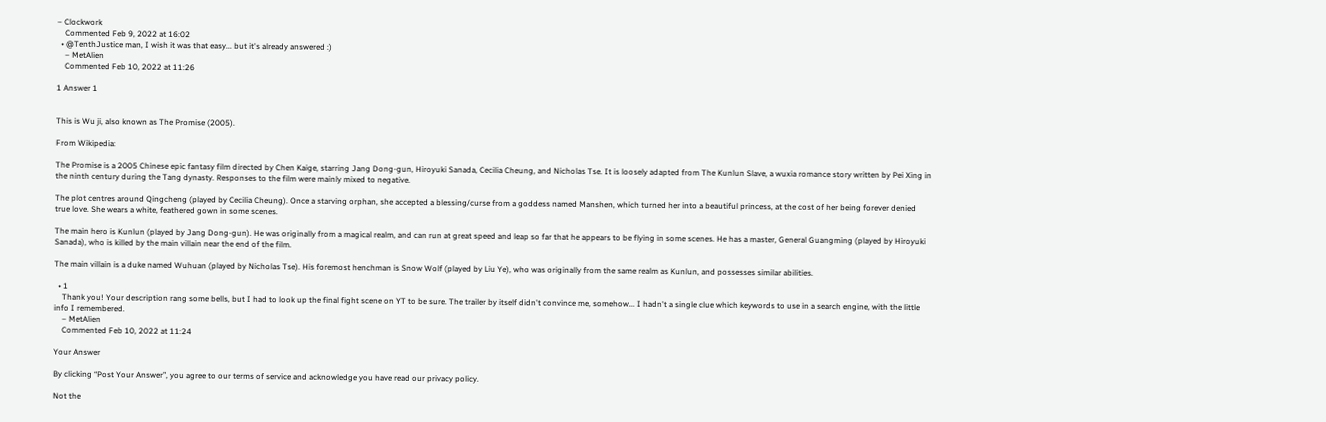– Clockwork
    Commented Feb 9, 2022 at 16:02
  • @TenthJustice man, I wish it was that easy... but it's already answered :)
    – MetAlien
    Commented Feb 10, 2022 at 11:26

1 Answer 1


This is Wu ji, also known as The Promise (2005).

From Wikipedia:

The Promise is a 2005 Chinese epic fantasy film directed by Chen Kaige, starring Jang Dong-gun, Hiroyuki Sanada, Cecilia Cheung, and Nicholas Tse. It is loosely adapted from The Kunlun Slave, a wuxia romance story written by Pei Xing in the ninth century during the Tang dynasty. Responses to the film were mainly mixed to negative.

The plot centres around Qingcheng (played by Cecilia Cheung). Once a starving orphan, she accepted a blessing/curse from a goddess named Manshen, which turned her into a beautiful princess, at the cost of her being forever denied true love. She wears a white, feathered gown in some scenes.

The main hero is Kunlun (played by Jang Dong-gun). He was originally from a magical realm, and can run at great speed and leap so far that he appears to be flying in some scenes. He has a master, General Guangming (played by Hiroyuki Sanada), who is killed by the main villain near the end of the film.

The main villain is a duke named Wuhuan (played by Nicholas Tse). His foremost henchman is Snow Wolf (played by Liu Ye), who was originally from the same realm as Kunlun, and possesses similar abilities.

  • 1
    Thank you! Your description rang some bells, but I had to look up the final fight scene on YT to be sure. The trailer by itself didn't convince me, somehow... I hadn't a single clue which keywords to use in a search engine, with the little info I remembered.
    – MetAlien
    Commented Feb 10, 2022 at 11:24

Your Answer

By clicking “Post Your Answer”, you agree to our terms of service and acknowledge you have read our privacy policy.

Not the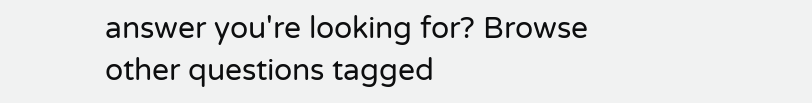answer you're looking for? Browse other questions tagged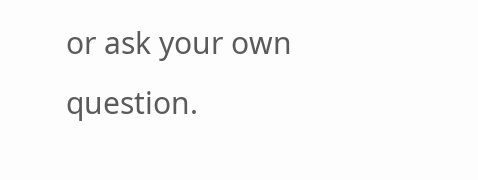or ask your own question.